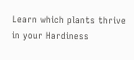Learn which plants thrive in your Hardiness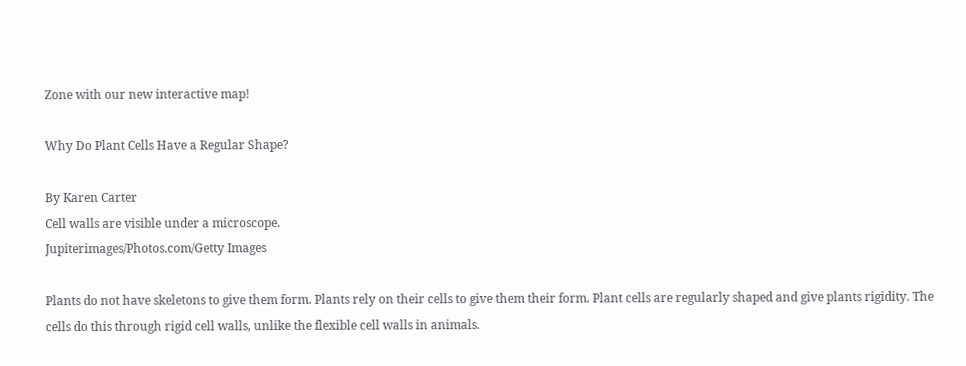Zone with our new interactive map!

Why Do Plant Cells Have a Regular Shape?

By Karen Carter
Cell walls are visible under a microscope.
Jupiterimages/Photos.com/Getty Images

Plants do not have skeletons to give them form. Plants rely on their cells to give them their form. Plant cells are regularly shaped and give plants rigidity. The cells do this through rigid cell walls, unlike the flexible cell walls in animals.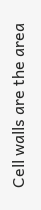Cell walls are the area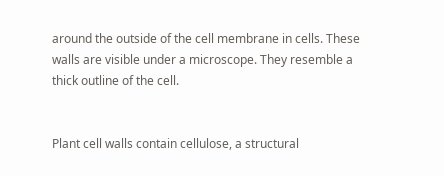around the outside of the cell membrane in cells. These walls are visible under a microscope. They resemble a thick outline of the cell.


Plant cell walls contain cellulose, a structural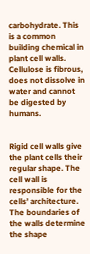carbohydrate. This is a common building chemical in plant cell walls. Cellulose is fibrous, does not dissolve in water and cannot be digested by humans.


Rigid cell walls give the plant cells their regular shape. The cell wall is responsible for the cells’ architecture. The boundaries of the walls determine the shape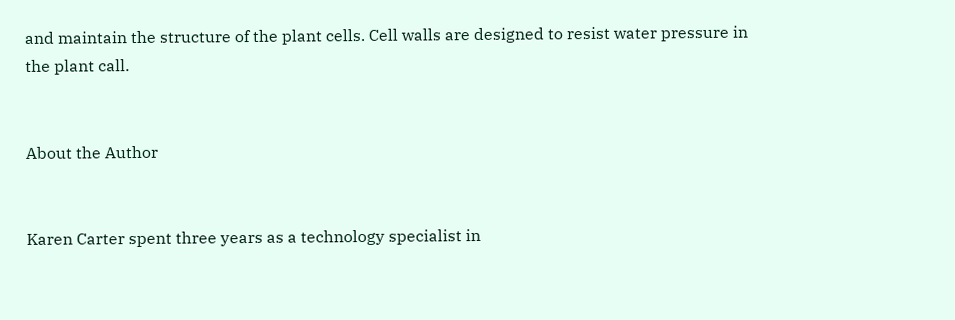and maintain the structure of the plant cells. Cell walls are designed to resist water pressure in the plant call.


About the Author


Karen Carter spent three years as a technology specialist in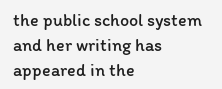the public school system and her writing has appeared in the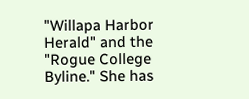"Willapa Harbor Herald" and the "Rogue College Byline." She has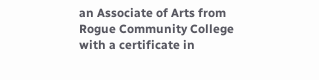an Associate of Arts from Rogue Community College with a certificate in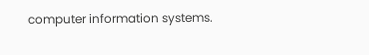computer information systems.